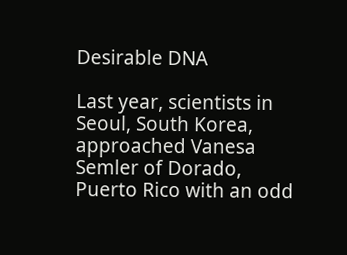Desirable DNA

Last year, scientists in Seoul, South Korea, approached Vanesa Semler of Dorado, Puerto Rico with an odd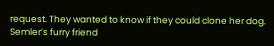request. They wanted to know if they could clone her dog. Semler’s furry friend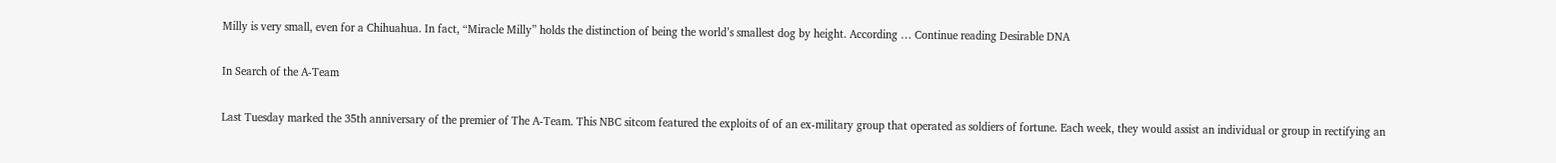Milly is very small, even for a Chihuahua. In fact, “Miracle Milly” holds the distinction of being the world’s smallest dog by height. According … Continue reading Desirable DNA

In Search of the A-Team

Last Tuesday marked the 35th anniversary of the premier of The A-Team. This NBC sitcom featured the exploits of of an ex-military group that operated as soldiers of fortune. Each week, they would assist an individual or group in rectifying an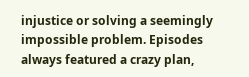injustice or solving a seemingly impossible problem. Episodes always featured a crazy plan,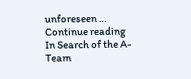unforeseen … Continue reading In Search of the A-Team